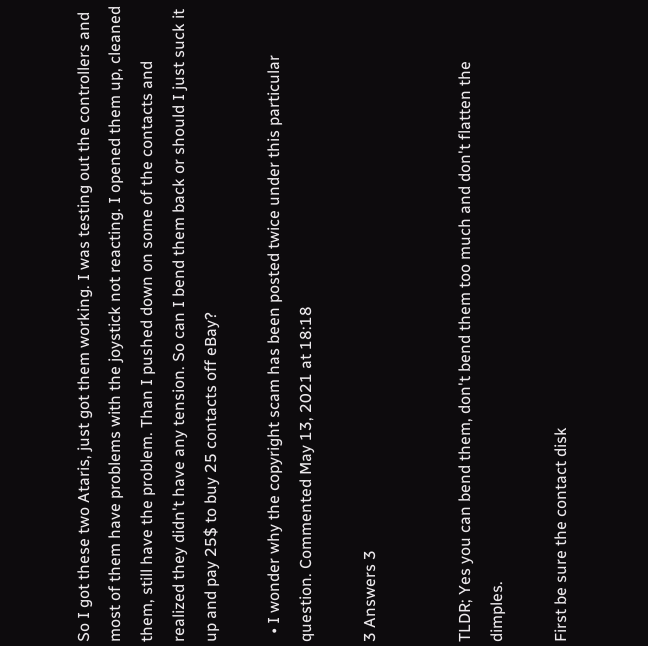So I got these two Ataris, just got them working. I was testing out the controllers and most of them have problems with the joystick not reacting. I opened them up, cleaned them, still have the problem. Than I pushed down on some of the contacts and realized they didn't have any tension. So can I bend them back or should I just suck it up and pay 25$ to buy 25 contacts off eBay?

  • I wonder why the copyright scam has been posted twice under this particular question. Commented May 13, 2021 at 18:18

3 Answers 3


TLDR; Yes you can bend them, don't bend them too much and don't flatten the dimples.

First be sure the contact disk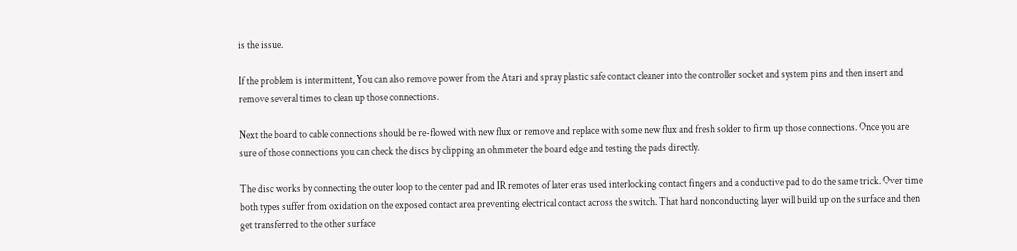is the issue.

If the problem is intermittent, You can also remove power from the Atari and spray plastic safe contact cleaner into the controller socket and system pins and then insert and remove several times to clean up those connections.

Next the board to cable connections should be re-flowed with new flux or remove and replace with some new flux and fresh solder to firm up those connections. Once you are sure of those connections you can check the discs by clipping an ohmmeter the board edge and testing the pads directly.

The disc works by connecting the outer loop to the center pad and IR remotes of later eras used interlocking contact fingers and a conductive pad to do the same trick. Over time both types suffer from oxidation on the exposed contact area preventing electrical contact across the switch. That hard nonconducting layer will build up on the surface and then get transferred to the other surface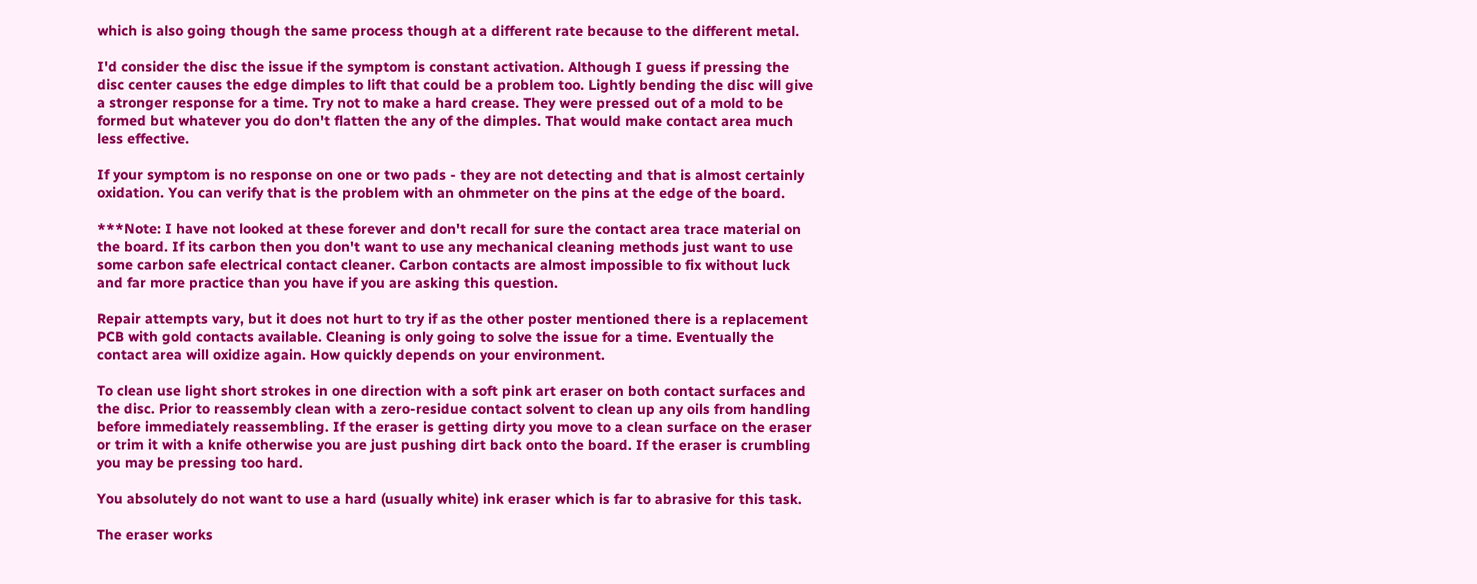which is also going though the same process though at a different rate because to the different metal.

I'd consider the disc the issue if the symptom is constant activation. Although I guess if pressing the disc center causes the edge dimples to lift that could be a problem too. Lightly bending the disc will give a stronger response for a time. Try not to make a hard crease. They were pressed out of a mold to be formed but whatever you do don't flatten the any of the dimples. That would make contact area much less effective.

If your symptom is no response on one or two pads - they are not detecting and that is almost certainly oxidation. You can verify that is the problem with an ohmmeter on the pins at the edge of the board.

***Note: I have not looked at these forever and don't recall for sure the contact area trace material on the board. If its carbon then you don't want to use any mechanical cleaning methods just want to use some carbon safe electrical contact cleaner. Carbon contacts are almost impossible to fix without luck and far more practice than you have if you are asking this question.

Repair attempts vary, but it does not hurt to try if as the other poster mentioned there is a replacement PCB with gold contacts available. Cleaning is only going to solve the issue for a time. Eventually the contact area will oxidize again. How quickly depends on your environment.

To clean use light short strokes in one direction with a soft pink art eraser on both contact surfaces and the disc. Prior to reassembly clean with a zero-residue contact solvent to clean up any oils from handling before immediately reassembling. If the eraser is getting dirty you move to a clean surface on the eraser or trim it with a knife otherwise you are just pushing dirt back onto the board. If the eraser is crumbling you may be pressing too hard.

You absolutely do not want to use a hard (usually white) ink eraser which is far to abrasive for this task.

The eraser works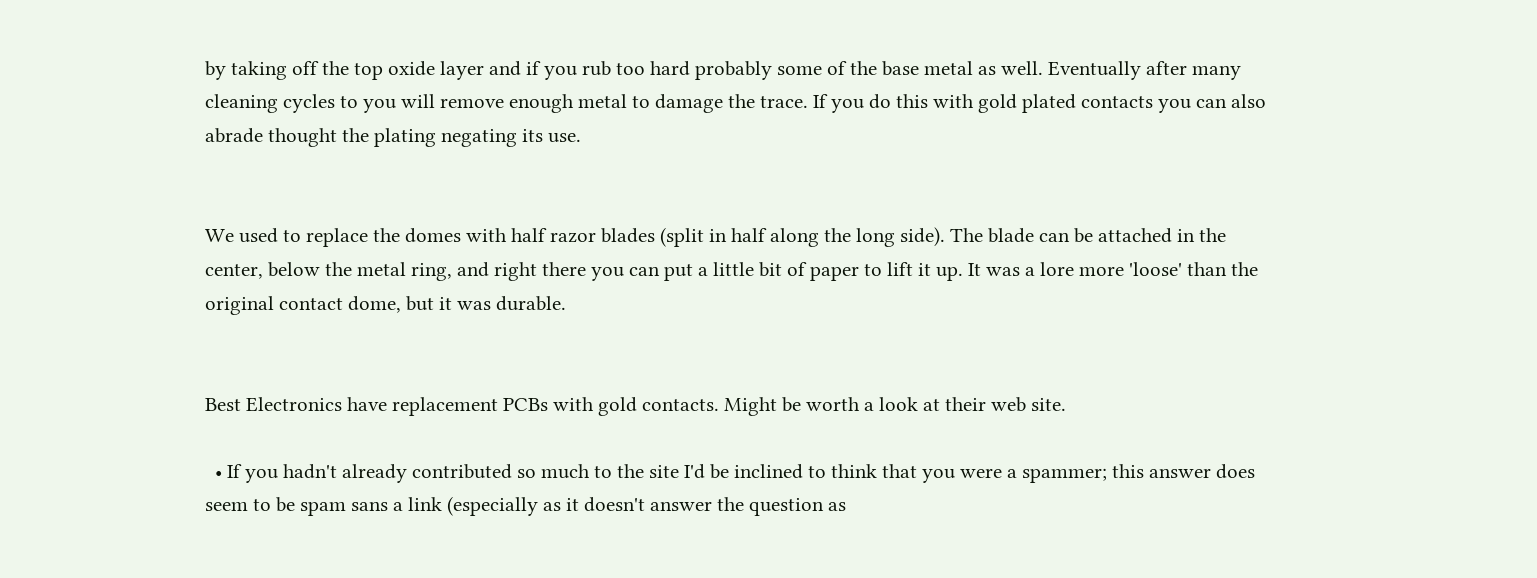by taking off the top oxide layer and if you rub too hard probably some of the base metal as well. Eventually after many cleaning cycles to you will remove enough metal to damage the trace. If you do this with gold plated contacts you can also abrade thought the plating negating its use.


We used to replace the domes with half razor blades (split in half along the long side). The blade can be attached in the center, below the metal ring, and right there you can put a little bit of paper to lift it up. It was a lore more 'loose' than the original contact dome, but it was durable.


Best Electronics have replacement PCBs with gold contacts. Might be worth a look at their web site.

  • If you hadn't already contributed so much to the site I'd be inclined to think that you were a spammer; this answer does seem to be spam sans a link (especially as it doesn't answer the question as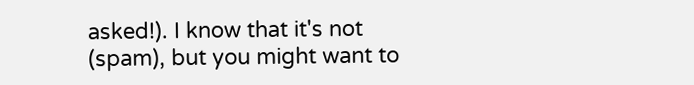asked!). I know that it's not (spam), but you might want to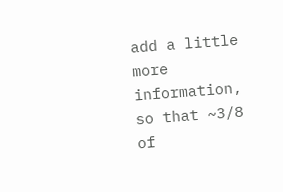add a little more information, so that ~3/8 of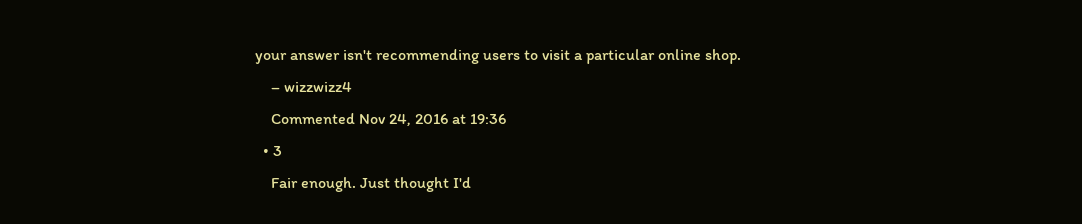your answer isn't recommending users to visit a particular online shop.
    – wizzwizz4
    Commented Nov 24, 2016 at 19:36
  • 3
    Fair enough. Just thought I'd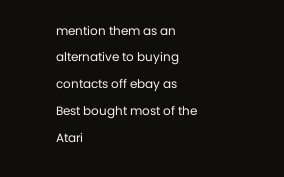mention them as an alternative to buying contacts off ebay as Best bought most of the Atari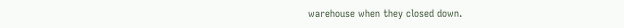warehouse when they closed down.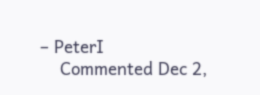– PeterI
    Commented Dec 2,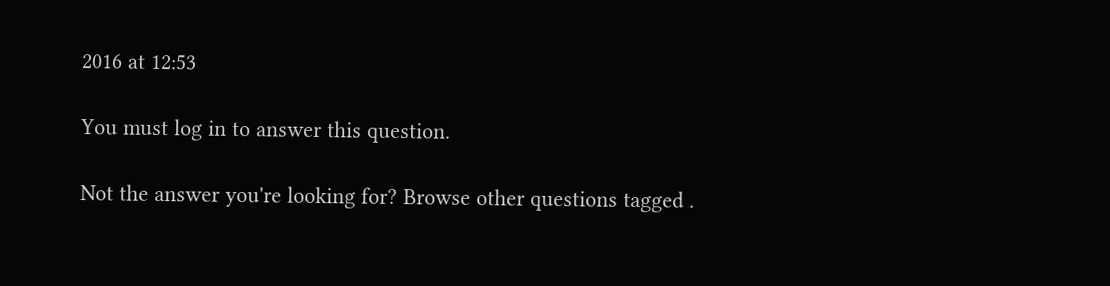2016 at 12:53

You must log in to answer this question.

Not the answer you're looking for? Browse other questions tagged .